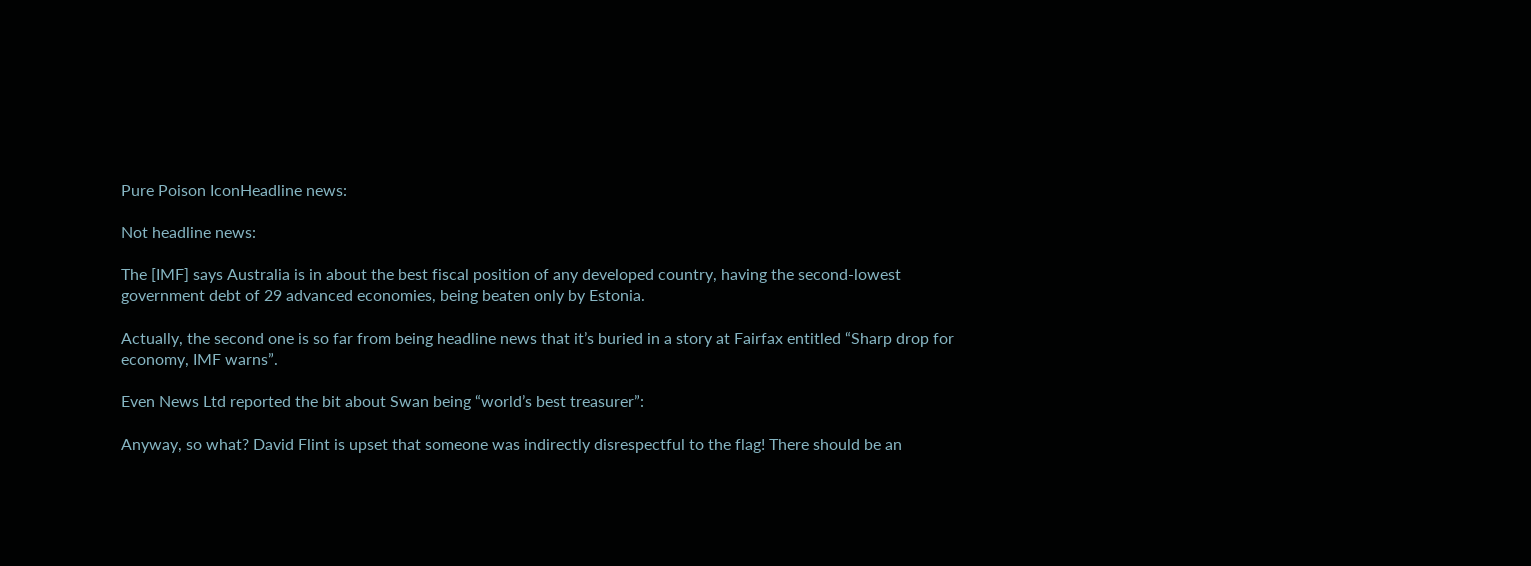Pure Poison IconHeadline news:

Not headline news:

The [IMF] says Australia is in about the best fiscal position of any developed country, having the second-lowest government debt of 29 advanced economies, being beaten only by Estonia.

Actually, the second one is so far from being headline news that it’s buried in a story at Fairfax entitled “Sharp drop for economy, IMF warns”.

Even News Ltd reported the bit about Swan being “world’s best treasurer”:

Anyway, so what? David Flint is upset that someone was indirectly disrespectful to the flag! There should be an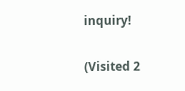inquiry!

(Visited 2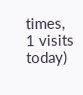times, 1 visits today)